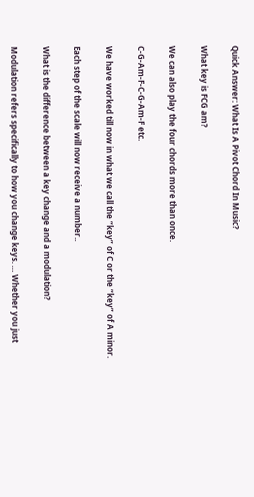Quick Answer: What Is A Pivot Chord In Music?

What key is FCG am?

We can also play the four chords more than once.

C-G-Am-F-C-G-Am-F etc.

We have worked till now in what we call the “key” of C or the “key” of A minor.

Each step of the scale will now receive a number..

What is the difference between a key change and a modulation?

Modulation refers specifically to how you change keys. … Whether you just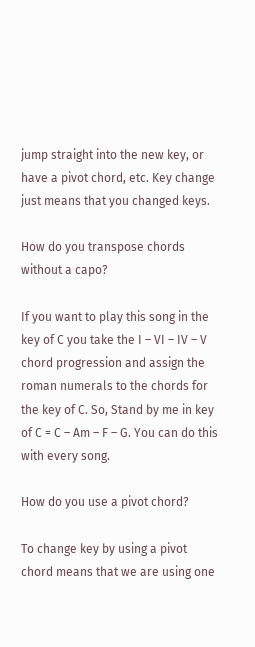jump straight into the new key, or have a pivot chord, etc. Key change just means that you changed keys.

How do you transpose chords without a capo?

If you want to play this song in the key of C you take the I – VI – IV – V chord progression and assign the roman numerals to the chords for the key of C. So, Stand by me in key of C = C – Am – F – G. You can do this with every song.

How do you use a pivot chord?

To change key by using a pivot chord means that we are using one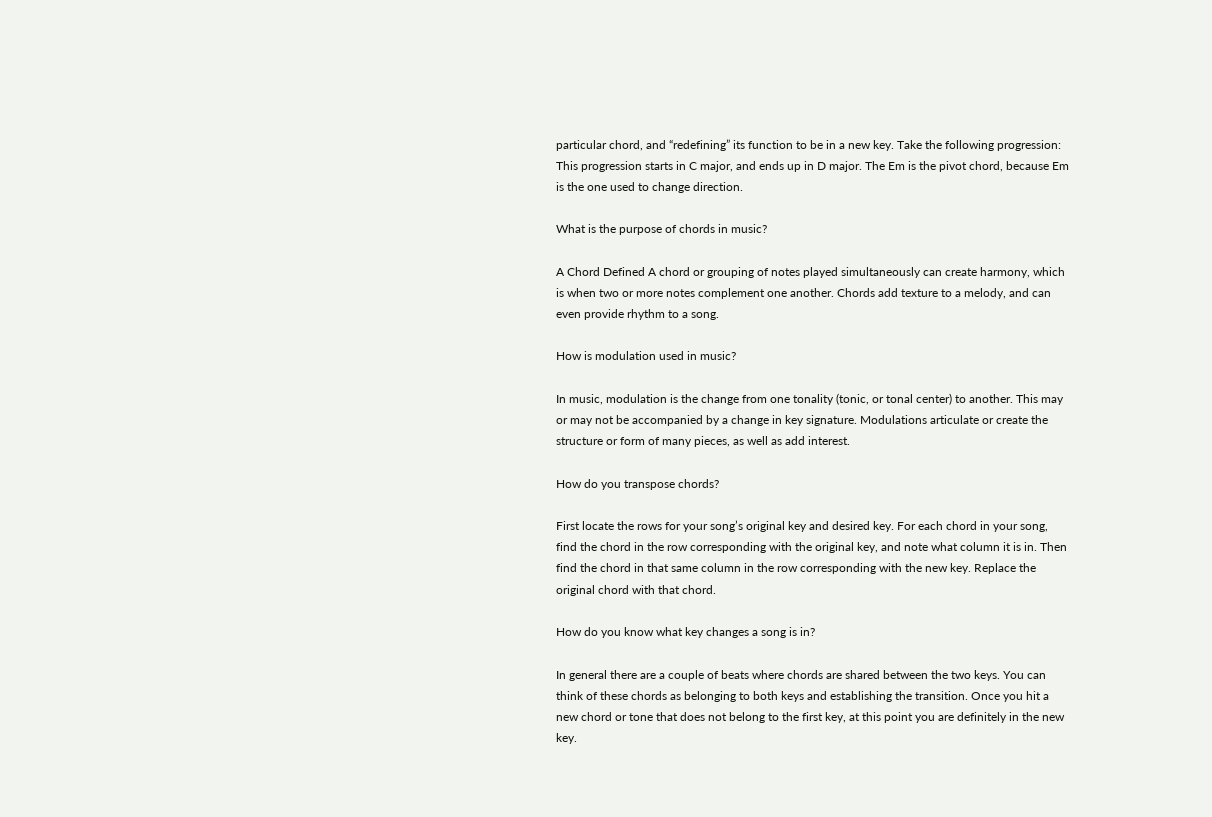particular chord, and “redefining” its function to be in a new key. Take the following progression: This progression starts in C major, and ends up in D major. The Em is the pivot chord, because Em is the one used to change direction.

What is the purpose of chords in music?

A Chord Defined A chord or grouping of notes played simultaneously can create harmony, which is when two or more notes complement one another. Chords add texture to a melody, and can even provide rhythm to a song.

How is modulation used in music?

In music, modulation is the change from one tonality (tonic, or tonal center) to another. This may or may not be accompanied by a change in key signature. Modulations articulate or create the structure or form of many pieces, as well as add interest.

How do you transpose chords?

First locate the rows for your song’s original key and desired key. For each chord in your song, find the chord in the row corresponding with the original key, and note what column it is in. Then find the chord in that same column in the row corresponding with the new key. Replace the original chord with that chord.

How do you know what key changes a song is in?

In general there are a couple of beats where chords are shared between the two keys. You can think of these chords as belonging to both keys and establishing the transition. Once you hit a new chord or tone that does not belong to the first key, at this point you are definitely in the new key.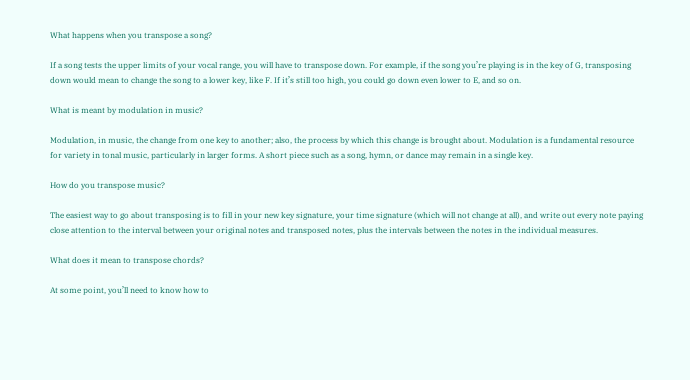What happens when you transpose a song?

If a song tests the upper limits of your vocal range, you will have to transpose down. For example, if the song you’re playing is in the key of G, transposing down would mean to change the song to a lower key, like F. If it’s still too high, you could go down even lower to E, and so on.

What is meant by modulation in music?

Modulation, in music, the change from one key to another; also, the process by which this change is brought about. Modulation is a fundamental resource for variety in tonal music, particularly in larger forms. A short piece such as a song, hymn, or dance may remain in a single key.

How do you transpose music?

The easiest way to go about transposing is to fill in your new key signature, your time signature (which will not change at all), and write out every note paying close attention to the interval between your original notes and transposed notes, plus the intervals between the notes in the individual measures.

What does it mean to transpose chords?

At some point, you’ll need to know how to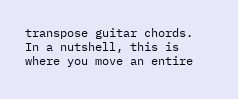transpose guitar chords. In a nutshell, this is where you move an entire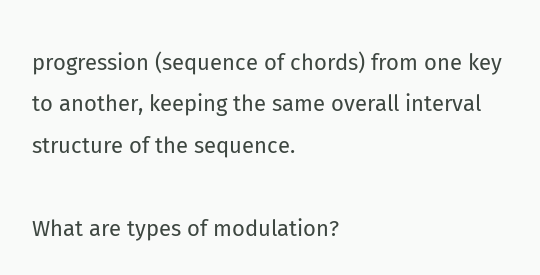progression (sequence of chords) from one key to another, keeping the same overall interval structure of the sequence.

What are types of modulation?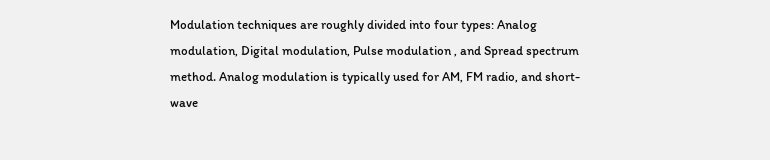Modulation techniques are roughly divided into four types: Analog modulation, Digital modulation, Pulse modulation , and Spread spectrum method. Analog modulation is typically used for AM, FM radio, and short-wave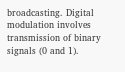broadcasting. Digital modulation involves transmission of binary signals (0 and 1).